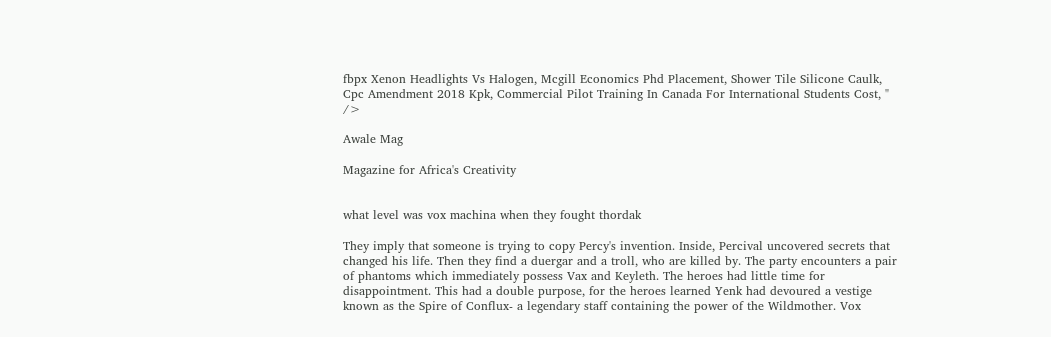fbpx Xenon Headlights Vs Halogen, Mcgill Economics Phd Placement, Shower Tile Silicone Caulk, Cpc Amendment 2018 Kpk, Commercial Pilot Training In Canada For International Students Cost, " />

Awale Mag

Magazine for Africa's Creativity


what level was vox machina when they fought thordak

They imply that someone is trying to copy Percy's invention. Inside, Percival uncovered secrets that changed his life. Then they find a duergar and a troll, who are killed by. The party encounters a pair of phantoms which immediately possess Vax and Keyleth. The heroes had little time for disappointment. This had a double purpose, for the heroes learned Yenk had devoured a vestige known as the Spire of Conflux- a legendary staff containing the power of the Wildmother. Vox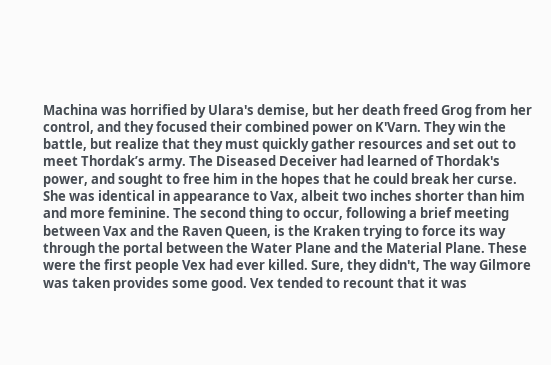Machina was horrified by Ulara's demise, but her death freed Grog from her control, and they focused their combined power on K'Varn. They win the battle, but realize that they must quickly gather resources and set out to meet Thordak’s army. The Diseased Deceiver had learned of Thordak's power, and sought to free him in the hopes that he could break her curse. She was identical in appearance to Vax, albeit two inches shorter than him and more feminine. The second thing to occur, following a brief meeting between Vax and the Raven Queen, is the Kraken trying to force its way through the portal between the Water Plane and the Material Plane. These were the first people Vex had ever killed. Sure, they didn't, The way Gilmore was taken provides some good. Vex tended to recount that it was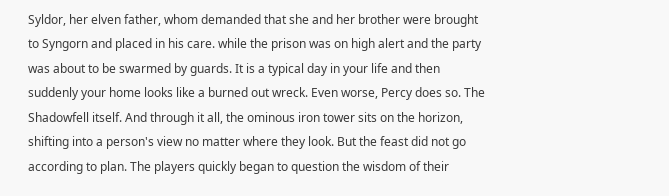Syldor, her elven father, whom demanded that she and her brother were brought to Syngorn and placed in his care. while the prison was on high alert and the party was about to be swarmed by guards. It is a typical day in your life and then suddenly your home looks like a burned out wreck. Even worse, Percy does so. The Shadowfell itself. And through it all, the ominous iron tower sits on the horizon, shifting into a person's view no matter where they look. But the feast did not go according to plan. The players quickly began to question the wisdom of their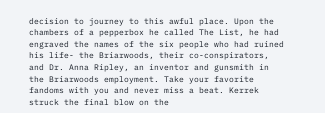decision to journey to this awful place. Upon the chambers of a pepperbox he called The List, he had engraved the names of the six people who had ruined his life- the Briarwoods, their co-conspirators, and Dr. Anna Ripley, an inventor and gunsmith in the Briarwoods employment. Take your favorite fandoms with you and never miss a beat. Kerrek struck the final blow on the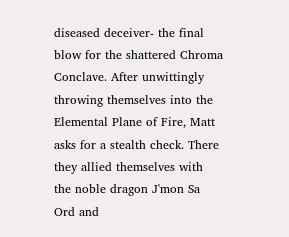diseased deceiver- the final blow for the shattered Chroma Conclave. After unwittingly throwing themselves into the Elemental Plane of Fire, Matt asks for a stealth check. There they allied themselves with the noble dragon J'mon Sa Ord and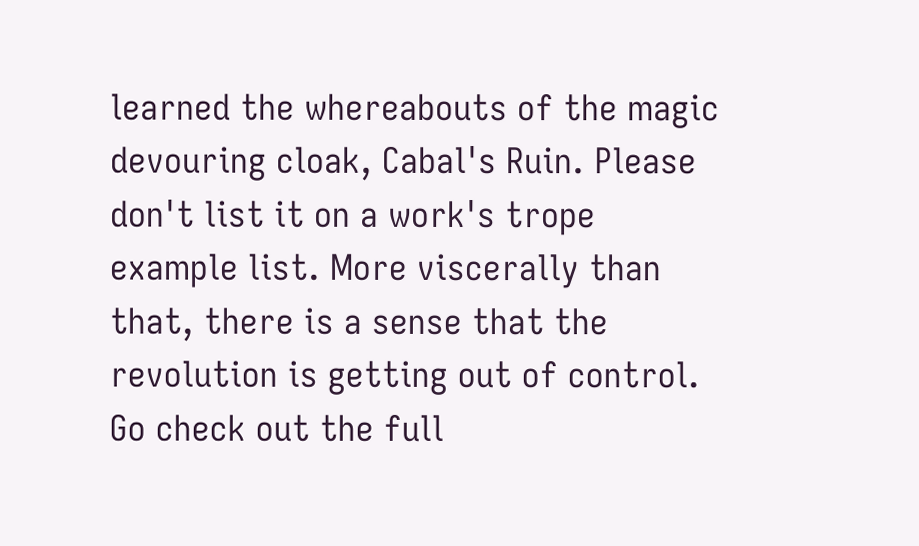learned the whereabouts of the magic devouring cloak, Cabal's Ruin. Please don't list it on a work's trope example list. More viscerally than that, there is a sense that the revolution is getting out of control. Go check out the full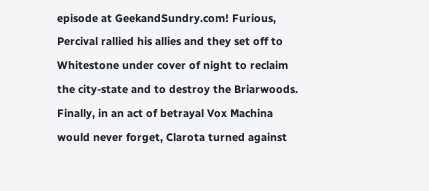episode at GeekandSundry.com! Furious, Percival rallied his allies and they set off to Whitestone under cover of night to reclaim the city-state and to destroy the Briarwoods. Finally, in an act of betrayal Vox Machina would never forget, Clarota turned against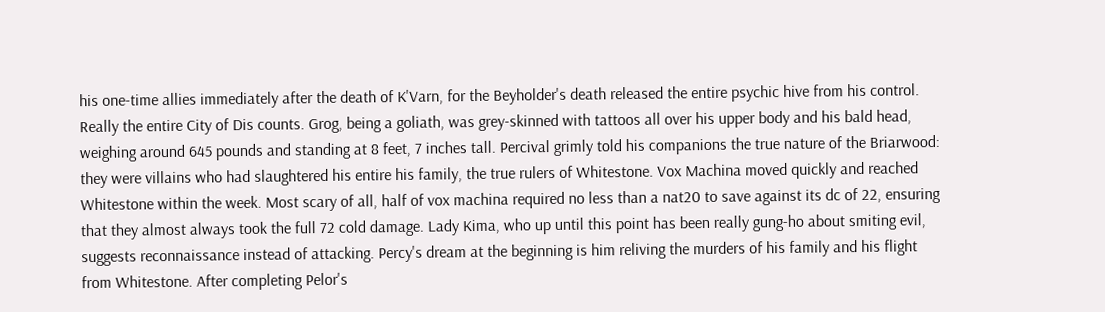his one-time allies immediately after the death of K'Varn, for the Beyholder's death released the entire psychic hive from his control. Really the entire City of Dis counts. Grog, being a goliath, was grey-skinned with tattoos all over his upper body and his bald head, weighing around 645 pounds and standing at 8 feet, 7 inches tall. Percival grimly told his companions the true nature of the Briarwood: they were villains who had slaughtered his entire his family, the true rulers of Whitestone. Vox Machina moved quickly and reached Whitestone within the week. Most scary of all, half of vox machina required no less than a nat20 to save against its dc of 22, ensuring that they almost always took the full 72 cold damage. Lady Kima, who up until this point has been really gung-ho about smiting evil, suggests reconnaissance instead of attacking. Percy's dream at the beginning is him reliving the murders of his family and his flight from Whitestone. After completing Pelor's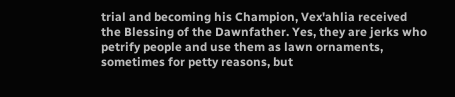trial and becoming his Champion, Vex'ahlia received the Blessing of the Dawnfather. Yes, they are jerks who petrify people and use them as lawn ornaments, sometimes for petty reasons, but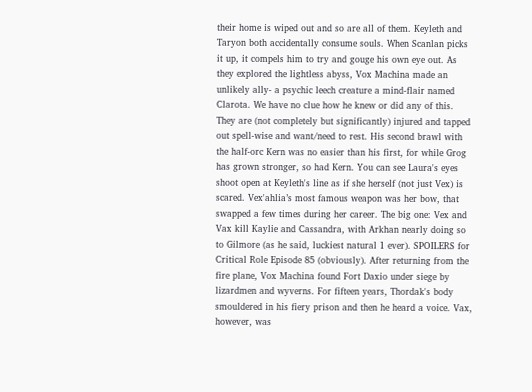their home is wiped out and so are all of them. Keyleth and Taryon both accidentally consume souls. When Scanlan picks it up, it compels him to try and gouge his own eye out. As they explored the lightless abyss, Vox Machina made an unlikely ally- a psychic leech creature a mind-flair named Clarota. We have no clue how he knew or did any of this. They are (not completely but significantly) injured and tapped out spell-wise and want/need to rest. His second brawl with the half-orc Kern was no easier than his first, for while Grog has grown stronger, so had Kern. You can see Laura's eyes shoot open at Keyleth's line as if she herself (not just Vex) is scared. Vex'ahlia’s most famous weapon was her bow, that swapped a few times during her career. The big one: Vex and Vax kill Kaylie and Cassandra, with Arkhan nearly doing so to Gilmore (as he said, luckiest natural 1 ever). SPOILERS for Critical Role Episode 85 (obviously). After returning from the fire plane, Vox Machina found Fort Daxio under siege by lizardmen and wyverns. For fifteen years, Thordak's body smouldered in his fiery prison and then he heard a voice. Vax, however, was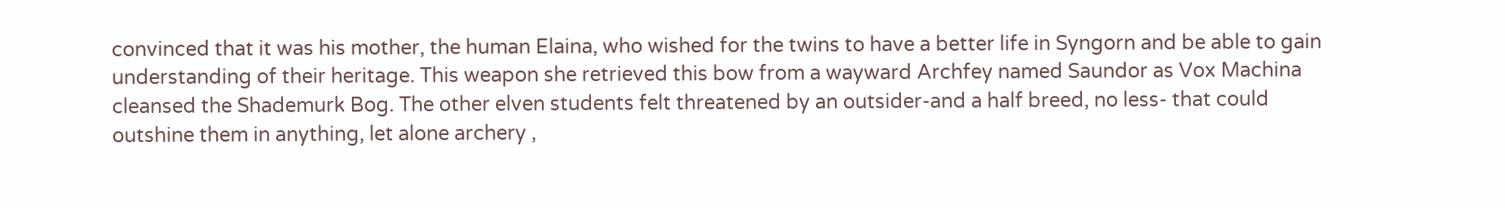convinced that it was his mother, the human Elaina, who wished for the twins to have a better life in Syngorn and be able to gain understanding of their heritage. This weapon she retrieved this bow from a wayward Archfey named Saundor as Vox Machina cleansed the Shademurk Bog. The other elven students felt threatened by an outsider-and a half breed, no less- that could outshine them in anything, let alone archery ,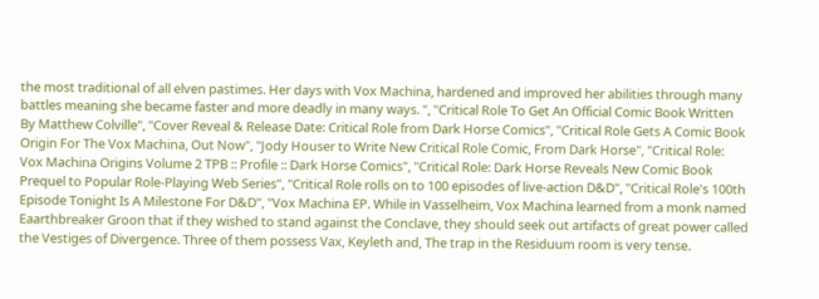the most traditional of all elven pastimes. Her days with Vox Machina, hardened and improved her abilities through many battles meaning she became faster and more deadly in many ways. ", "Critical Role To Get An Official Comic Book Written By Matthew Colville", "Cover Reveal & Release Date: Critical Role from Dark Horse Comics", "Critical Role Gets A Comic Book Origin For The Vox Machina, Out Now", "Jody Houser to Write New Critical Role Comic, From Dark Horse", "Critical Role: Vox Machina Origins Volume 2 TPB :: Profile :: Dark Horse Comics", "Critical Role: Dark Horse Reveals New Comic Book Prequel to Popular Role-Playing Web Series", "Critical Role rolls on to 100 episodes of live-action D&D", "Critical Role's 100th Episode Tonight Is A Milestone For D&D", "Vox Machina EP. While in Vasselheim, Vox Machina learned from a monk named Eaarthbreaker Groon that if they wished to stand against the Conclave, they should seek out artifacts of great power called the Vestiges of Divergence. Three of them possess Vax, Keyleth and, The trap in the Residuum room is very tense.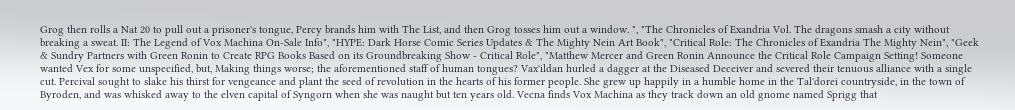Grog then rolls a Nat 20 to pull out a prisoner's tongue, Percy brands him with The List, and then Grog tosses him out a window. ", "The Chronicles of Exandria Vol. The dragons smash a city without breaking a sweat. II: The Legend of Vox Machina On-Sale Info", "HYPE: Dark Horse Comic Series Updates & The Mighty Nein Art Book", "Critical Role: The Chronicles of Exandria The Mighty Nein", "Geek & Sundry Partners with Green Ronin to Create RPG Books Based on its Groundbreaking Show - Critical Role", "Matthew Mercer and Green Ronin Announce the Critical Role Campaign Setting! Someone wanted Vex for some unspecified, but, Making things worse; the aforementioned staff of human tongues? Vax'ildan hurled a dagger at the Diseased Deceiver and severed their tenuous alliance with a single cut. Percival sought to slake his thirst for vengeance and plant the seed of revolution in the hearts of his former people. She grew up happily in a humble home in the Tal'dorei countryside, in the town of Byroden, and was whisked away to the elven capital of Syngorn when she was naught but ten years old. Vecna finds Vox Machina as they track down an old gnome named Sprigg that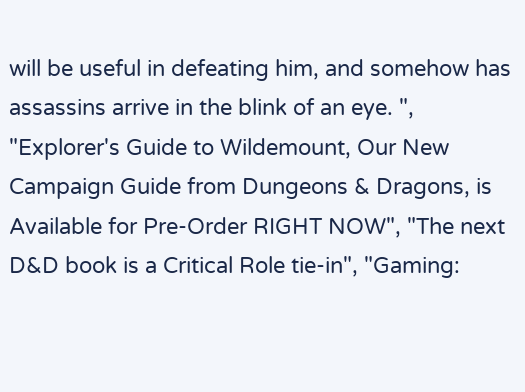will be useful in defeating him, and somehow has assassins arrive in the blink of an eye. ", "Explorer's Guide to Wildemount, Our New Campaign Guide from Dungeons & Dragons, is Available for Pre-Order RIGHT NOW", "The next D&D book is a Critical Role tie-in", "Gaming: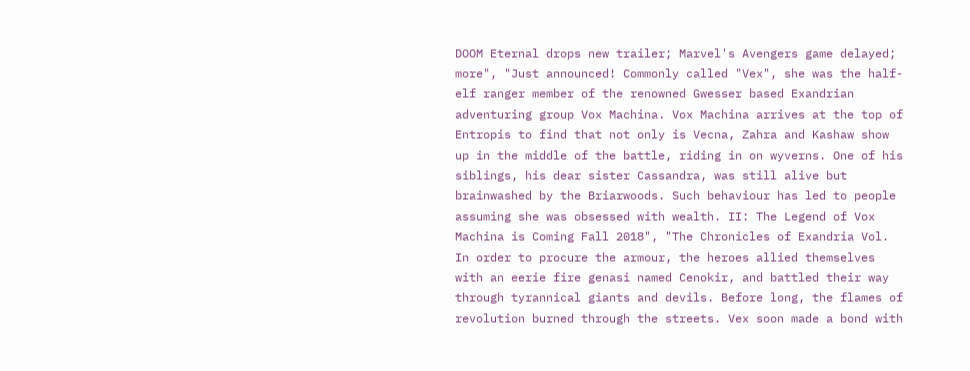DOOM Eternal drops new trailer; Marvel's Avengers game delayed; more", "Just announced! Commonly called "Vex", she was the half-elf ranger member of the renowned Gwesser based Exandrian adventuring group Vox Machina. Vox Machina arrives at the top of Entropis to find that not only is Vecna, Zahra and Kashaw show up in the middle of the battle, riding in on wyverns. One of his siblings, his dear sister Cassandra, was still alive but brainwashed by the Briarwoods. Such behaviour has led to people assuming she was obsessed with wealth. II: The Legend of Vox Machina is Coming Fall 2018", "The Chronicles of Exandria Vol. In order to procure the armour, the heroes allied themselves with an eerie fire genasi named Cenokir, and battled their way through tyrannical giants and devils. Before long, the flames of revolution burned through the streets. Vex soon made a bond with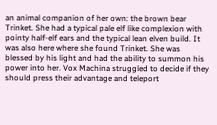an animal companion of her own: the brown bear Trinket. She had a typical pale elf like complexion with pointy half-elf ears and the typical lean elven build. It was also here where she found Trinket. She was blessed by his light and had the ability to summon his power into her. Vox Machina struggled to decide if they should press their advantage and teleport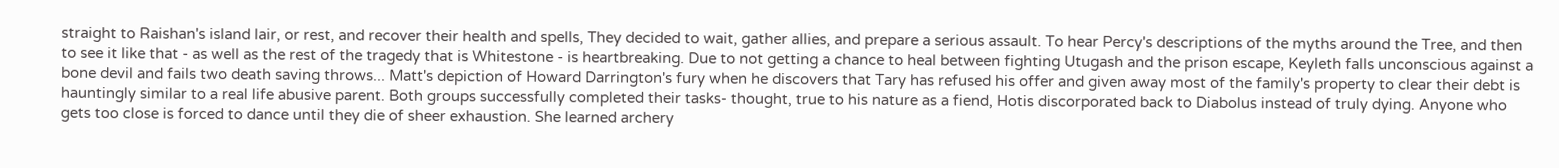straight to Raishan's island lair, or rest, and recover their health and spells, They decided to wait, gather allies, and prepare a serious assault. To hear Percy's descriptions of the myths around the Tree, and then to see it like that - as well as the rest of the tragedy that is Whitestone - is heartbreaking. Due to not getting a chance to heal between fighting Utugash and the prison escape, Keyleth falls unconscious against a bone devil and fails two death saving throws... Matt's depiction of Howard Darrington's fury when he discovers that Tary has refused his offer and given away most of the family's property to clear their debt is hauntingly similar to a real life abusive parent. Both groups successfully completed their tasks- thought, true to his nature as a fiend, Hotis discorporated back to Diabolus instead of truly dying. Anyone who gets too close is forced to dance until they die of sheer exhaustion. She learned archery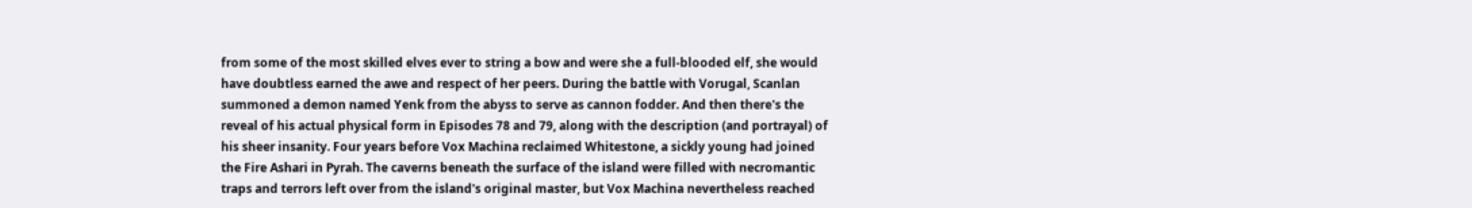from some of the most skilled elves ever to string a bow and were she a full-blooded elf, she would have doubtless earned the awe and respect of her peers. During the battle with Vorugal, Scanlan summoned a demon named Yenk from the abyss to serve as cannon fodder. And then there's the reveal of his actual physical form in Episodes 78 and 79, along with the description (and portrayal) of his sheer insanity. Four years before Vox Machina reclaimed Whitestone, a sickly young had joined the Fire Ashari in Pyrah. The caverns beneath the surface of the island were filled with necromantic traps and terrors left over from the island's original master, but Vox Machina nevertheless reached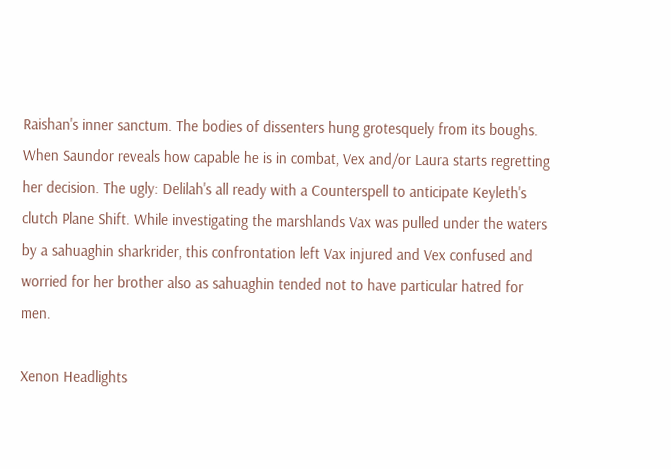Raishan's inner sanctum. The bodies of dissenters hung grotesquely from its boughs. When Saundor reveals how capable he is in combat, Vex and/or Laura starts regretting her decision. The ugly: Delilah's all ready with a Counterspell to anticipate Keyleth's clutch Plane Shift. While investigating the marshlands Vax was pulled under the waters by a sahuaghin sharkrider, this confrontation left Vax injured and Vex confused and worried for her brother also as sahuaghin tended not to have particular hatred for men.

Xenon Headlights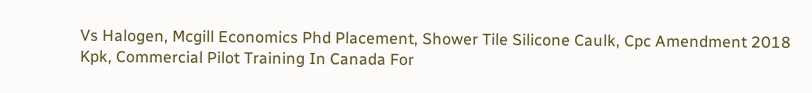Vs Halogen, Mcgill Economics Phd Placement, Shower Tile Silicone Caulk, Cpc Amendment 2018 Kpk, Commercial Pilot Training In Canada For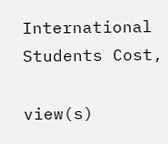International Students Cost,

view(s)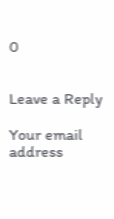0


Leave a Reply

Your email address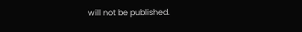will not be published.